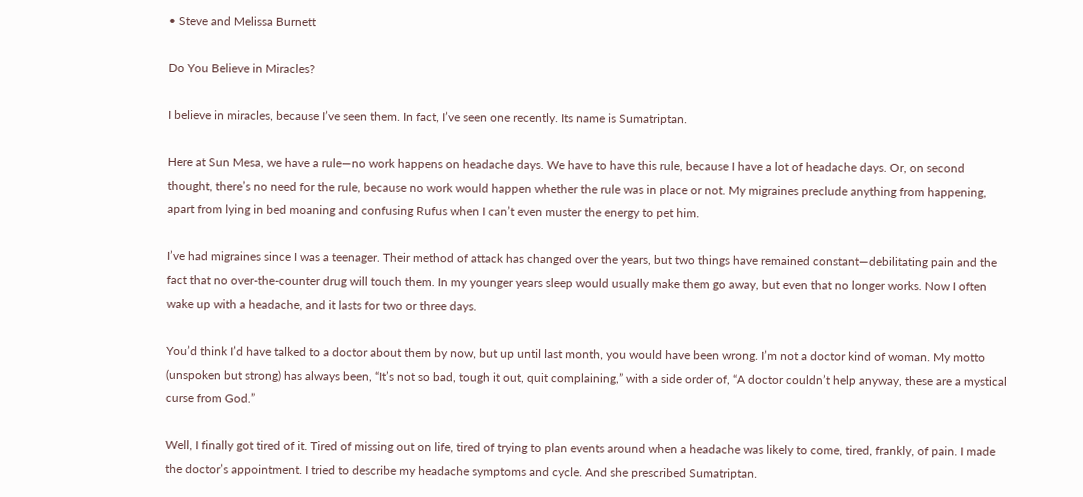• Steve and Melissa Burnett

Do You Believe in Miracles?

I believe in miracles, because I’ve seen them. In fact, I’ve seen one recently. Its name is Sumatriptan.

Here at Sun Mesa, we have a rule—no work happens on headache days. We have to have this rule, because I have a lot of headache days. Or, on second thought, there’s no need for the rule, because no work would happen whether the rule was in place or not. My migraines preclude anything from happening, apart from lying in bed moaning and confusing Rufus when I can’t even muster the energy to pet him.

I’ve had migraines since I was a teenager. Their method of attack has changed over the years, but two things have remained constant—debilitating pain and the fact that no over-the-counter drug will touch them. In my younger years sleep would usually make them go away, but even that no longer works. Now I often wake up with a headache, and it lasts for two or three days.

You’d think I’d have talked to a doctor about them by now, but up until last month, you would have been wrong. I’m not a doctor kind of woman. My motto (unspoken but strong) has always been, “It’s not so bad, tough it out, quit complaining,” with a side order of, “A doctor couldn’t help anyway, these are a mystical curse from God.”

Well, I finally got tired of it. Tired of missing out on life, tired of trying to plan events around when a headache was likely to come, tired, frankly, of pain. I made the doctor’s appointment. I tried to describe my headache symptoms and cycle. And she prescribed Sumatriptan.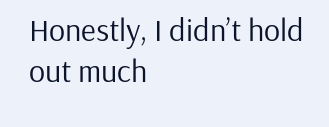Honestly, I didn’t hold out much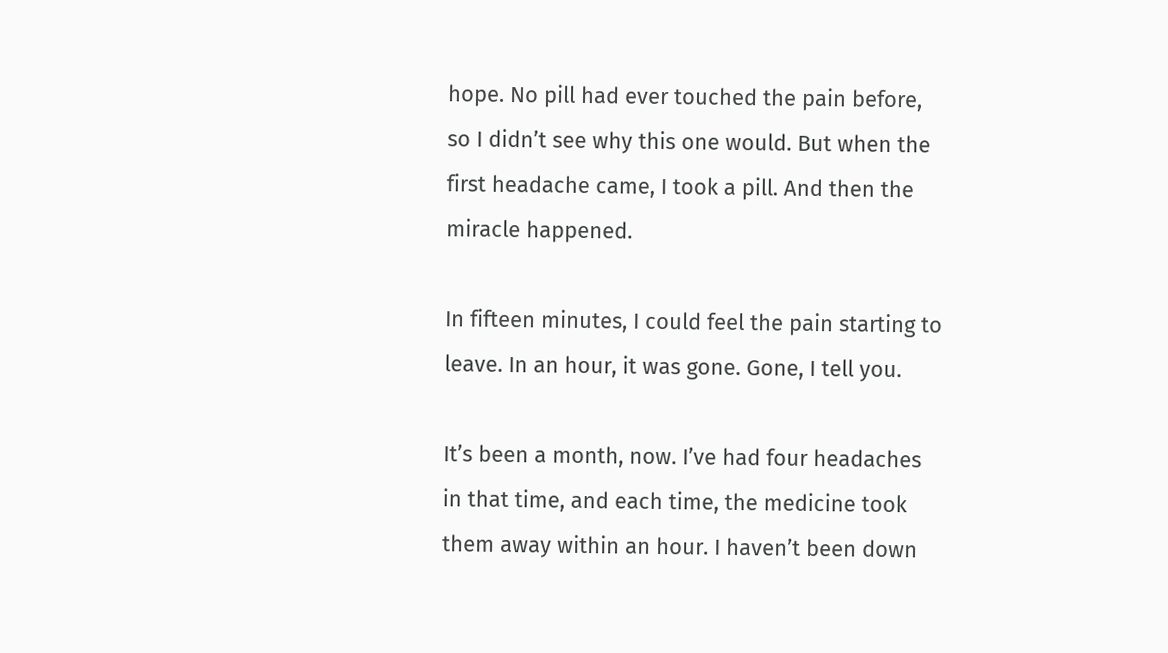hope. No pill had ever touched the pain before, so I didn’t see why this one would. But when the first headache came, I took a pill. And then the miracle happened.

In fifteen minutes, I could feel the pain starting to leave. In an hour, it was gone. Gone, I tell you.

It’s been a month, now. I’ve had four headaches in that time, and each time, the medicine took them away within an hour. I haven’t been down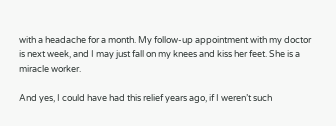with a headache for a month. My follow-up appointment with my doctor is next week, and I may just fall on my knees and kiss her feet. She is a miracle worker.

And yes, I could have had this relief years ago, if I weren’t such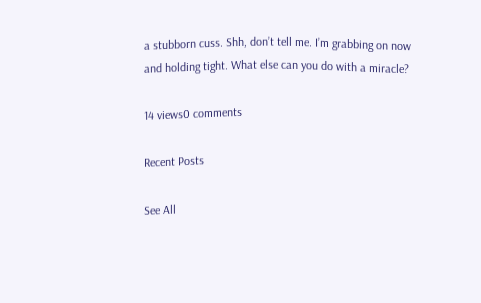a stubborn cuss. Shh, don’t tell me. I’m grabbing on now and holding tight. What else can you do with a miracle?

14 views0 comments

Recent Posts

See All